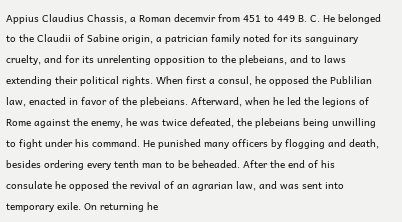Appius Claudius Chassis, a Roman decemvir from 451 to 449 B. C. He belonged to the Claudii of Sabine origin, a patrician family noted for its sanguinary cruelty, and for its unrelenting opposition to the plebeians, and to laws extending their political rights. When first a consul, he opposed the Publilian law, enacted in favor of the plebeians. Afterward, when he led the legions of Rome against the enemy, he was twice defeated, the plebeians being unwilling to fight under his command. He punished many officers by flogging and death, besides ordering every tenth man to be beheaded. After the end of his consulate he opposed the revival of an agrarian law, and was sent into temporary exile. On returning he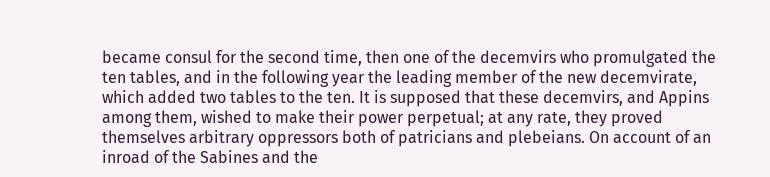became consul for the second time, then one of the decemvirs who promulgated the ten tables, and in the following year the leading member of the new decemvirate, which added two tables to the ten. It is supposed that these decemvirs, and Appins among them, wished to make their power perpetual; at any rate, they proved themselves arbitrary oppressors both of patricians and plebeians. On account of an inroad of the Sabines and the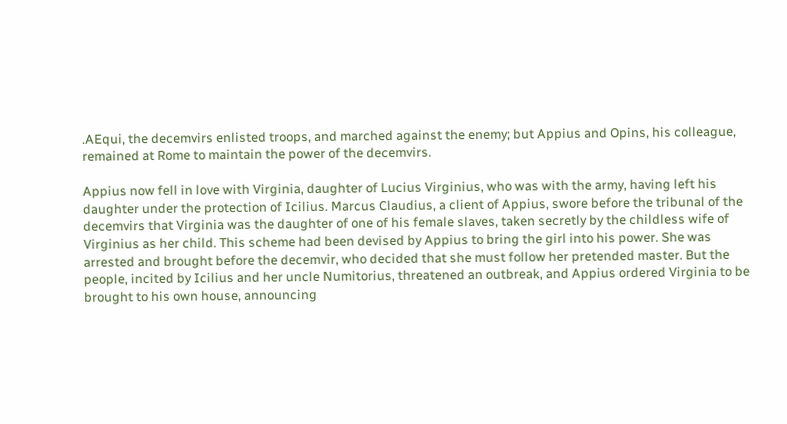.AEqui, the decemvirs enlisted troops, and marched against the enemy; but Appius and Opins, his colleague, remained at Rome to maintain the power of the decemvirs.

Appius now fell in love with Virginia, daughter of Lucius Virginius, who was with the army, having left his daughter under the protection of Icilius. Marcus Claudius, a client of Appius, swore before the tribunal of the decemvirs that Virginia was the daughter of one of his female slaves, taken secretly by the childless wife of Virginius as her child. This scheme had been devised by Appius to bring the girl into his power. She was arrested and brought before the decemvir, who decided that she must follow her pretended master. But the people, incited by Icilius and her uncle Numitorius, threatened an outbreak, and Appius ordered Virginia to be brought to his own house, announcing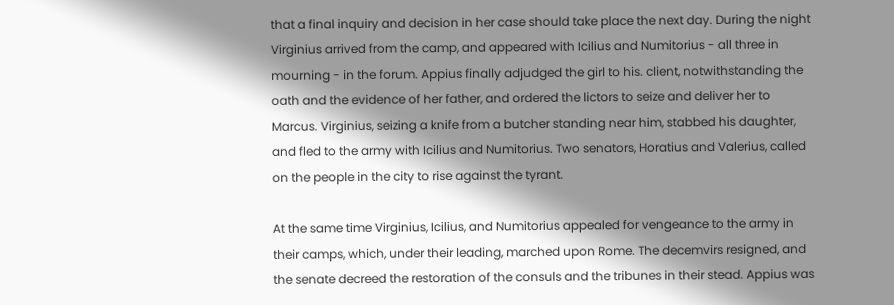that a final inquiry and decision in her case should take place the next day. During the night Virginius arrived from the camp, and appeared with Icilius and Numitorius - all three in mourning - in the forum. Appius finally adjudged the girl to his. client, notwithstanding the oath and the evidence of her father, and ordered the lictors to seize and deliver her to Marcus. Virginius, seizing a knife from a butcher standing near him, stabbed his daughter, and fled to the army with Icilius and Numitorius. Two senators, Horatius and Valerius, called on the people in the city to rise against the tyrant.

At the same time Virginius, Icilius, and Numitorius appealed for vengeance to the army in their camps, which, under their leading, marched upon Rome. The decemvirs resigned, and the senate decreed the restoration of the consuls and the tribunes in their stead. Appius was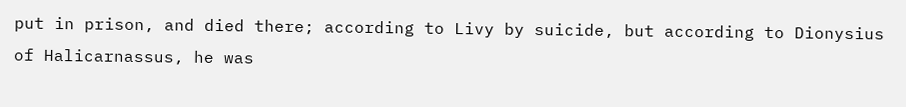put in prison, and died there; according to Livy by suicide, but according to Dionysius of Halicarnassus, he was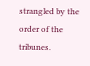strangled by the order of the tribunes.